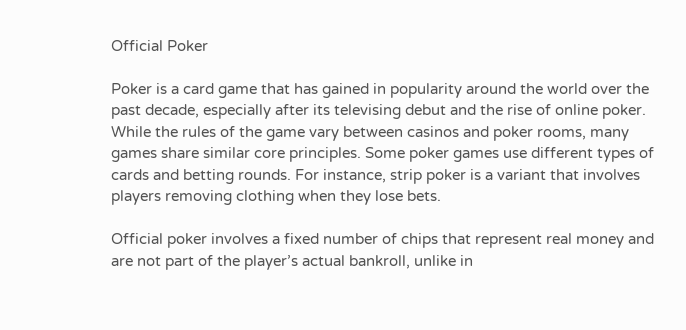Official Poker

Poker is a card game that has gained in popularity around the world over the past decade, especially after its televising debut and the rise of online poker. While the rules of the game vary between casinos and poker rooms, many games share similar core principles. Some poker games use different types of cards and betting rounds. For instance, strip poker is a variant that involves players removing clothing when they lose bets.

Official poker involves a fixed number of chips that represent real money and are not part of the player’s actual bankroll, unlike in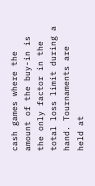cash games where the amount of the buy-in is the only factor in the total loss limit during a hand. Tournaments are held at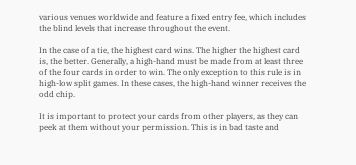various venues worldwide and feature a fixed entry fee, which includes the blind levels that increase throughout the event.

In the case of a tie, the highest card wins. The higher the highest card is, the better. Generally, a high-hand must be made from at least three of the four cards in order to win. The only exception to this rule is in high-low split games. In these cases, the high-hand winner receives the odd chip.

It is important to protect your cards from other players, as they can peek at them without your permission. This is in bad taste and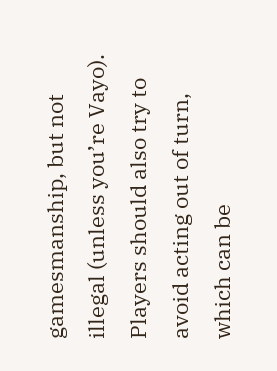gamesmanship, but not illegal (unless you’re Vayo). Players should also try to avoid acting out of turn, which can be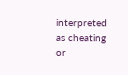interpreted as cheating or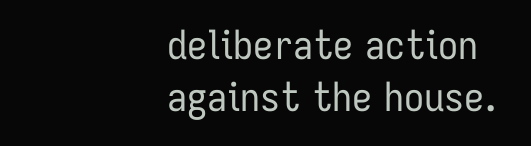deliberate action against the house.